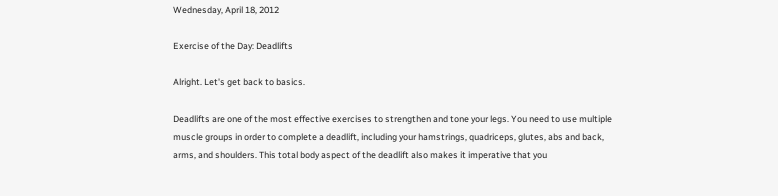Wednesday, April 18, 2012

Exercise of the Day: Deadlifts

Alright. Let's get back to basics.

Deadlifts are one of the most effective exercises to strengthen and tone your legs. You need to use multiple muscle groups in order to complete a deadlift, including your hamstrings, quadriceps, glutes, abs and back, arms, and shoulders. This total body aspect of the deadlift also makes it imperative that you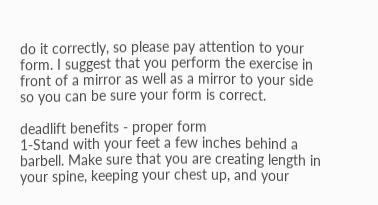do it correctly, so please pay attention to your form. I suggest that you perform the exercise in front of a mirror as well as a mirror to your side so you can be sure your form is correct.

deadlift benefits - proper form
1-Stand with your feet a few inches behind a barbell. Make sure that you are creating length in your spine, keeping your chest up, and your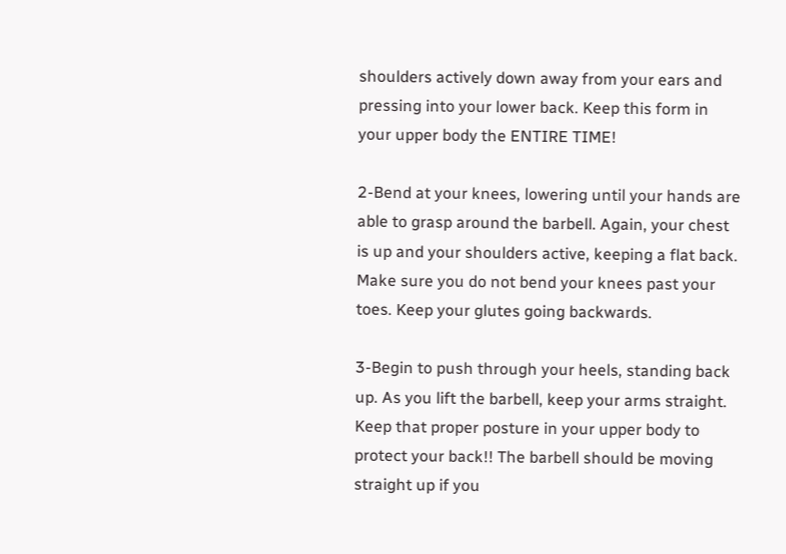shoulders actively down away from your ears and pressing into your lower back. Keep this form in your upper body the ENTIRE TIME!

2-Bend at your knees, lowering until your hands are able to grasp around the barbell. Again, your chest is up and your shoulders active, keeping a flat back. Make sure you do not bend your knees past your toes. Keep your glutes going backwards.

3-Begin to push through your heels, standing back up. As you lift the barbell, keep your arms straight. Keep that proper posture in your upper body to protect your back!! The barbell should be moving straight up if you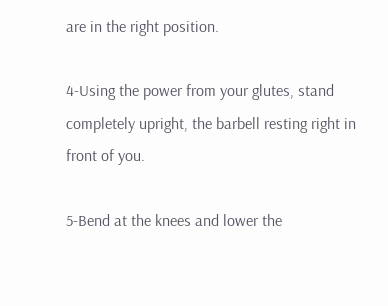are in the right position.

4-Using the power from your glutes, stand completely upright, the barbell resting right in front of you.

5-Bend at the knees and lower the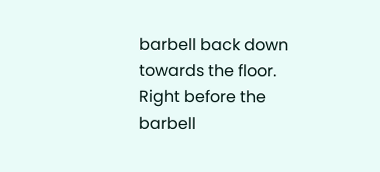barbell back down towards the floor. Right before the barbell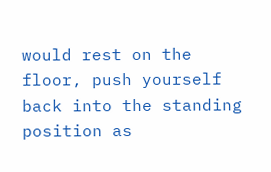would rest on the floor, push yourself back into the standing position as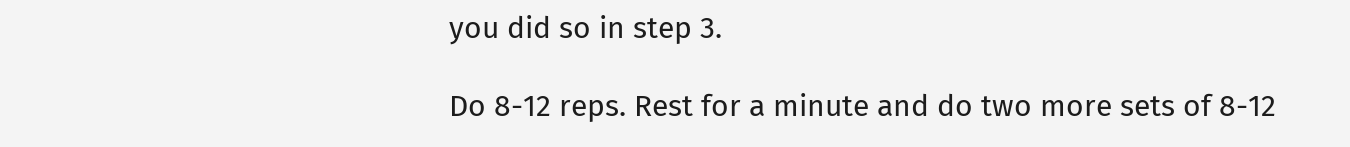you did so in step 3.

Do 8-12 reps. Rest for a minute and do two more sets of 8-12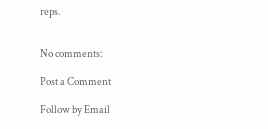reps.


No comments:

Post a Comment

Follow by Email